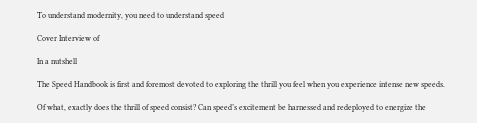To understand modernity, you need to understand speed

Cover Interview of

In a nutshell

The Speed Handbook is first and foremost devoted to exploring the thrill you feel when you experience intense new speeds.

Of what, exactly does the thrill of speed consist? Can speed’s excitement be harnessed and redeployed to energize the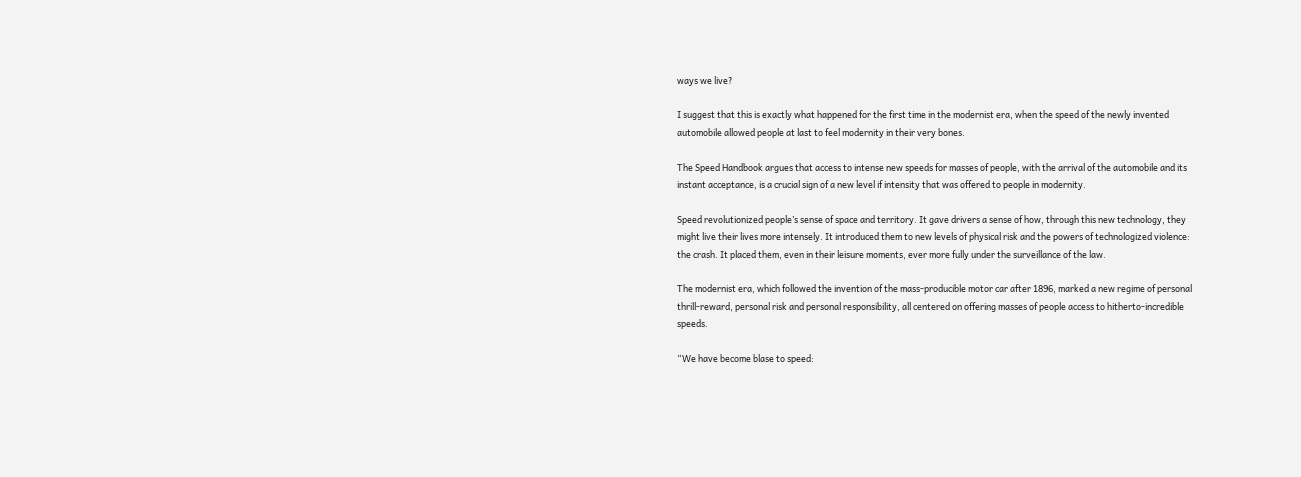ways we live?

I suggest that this is exactly what happened for the first time in the modernist era, when the speed of the newly invented automobile allowed people at last to feel modernity in their very bones.

The Speed Handbook argues that access to intense new speeds for masses of people, with the arrival of the automobile and its instant acceptance, is a crucial sign of a new level if intensity that was offered to people in modernity.

Speed revolutionized people’s sense of space and territory. It gave drivers a sense of how, through this new technology, they might live their lives more intensely. It introduced them to new levels of physical risk and the powers of technologized violence: the crash. It placed them, even in their leisure moments, ever more fully under the surveillance of the law.

The modernist era, which followed the invention of the mass-producible motor car after 1896, marked a new regime of personal thrill-reward, personal risk and personal responsibility, all centered on offering masses of people access to hitherto-incredible speeds.

“We have become blase to speed: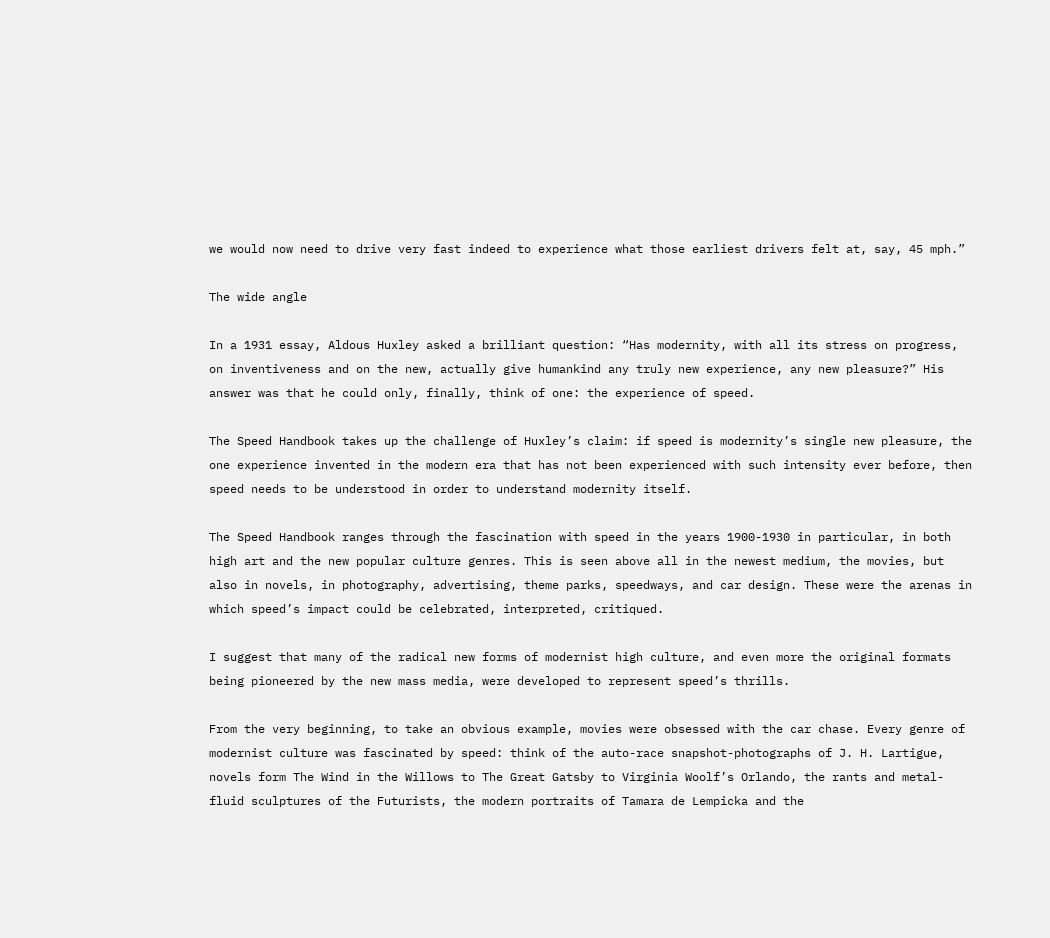we would now need to drive very fast indeed to experience what those earliest drivers felt at, say, 45 mph.”

The wide angle

In a 1931 essay, Aldous Huxley asked a brilliant question: “Has modernity, with all its stress on progress, on inventiveness and on the new, actually give humankind any truly new experience, any new pleasure?” His answer was that he could only, finally, think of one: the experience of speed.

The Speed Handbook takes up the challenge of Huxley’s claim: if speed is modernity’s single new pleasure, the one experience invented in the modern era that has not been experienced with such intensity ever before, then speed needs to be understood in order to understand modernity itself.

The Speed Handbook ranges through the fascination with speed in the years 1900-1930 in particular, in both high art and the new popular culture genres. This is seen above all in the newest medium, the movies, but also in novels, in photography, advertising, theme parks, speedways, and car design. These were the arenas in which speed’s impact could be celebrated, interpreted, critiqued.

I suggest that many of the radical new forms of modernist high culture, and even more the original formats being pioneered by the new mass media, were developed to represent speed’s thrills.

From the very beginning, to take an obvious example, movies were obsessed with the car chase. Every genre of modernist culture was fascinated by speed: think of the auto-race snapshot-photographs of J. H. Lartigue, novels form The Wind in the Willows to The Great Gatsby to Virginia Woolf’s Orlando, the rants and metal-fluid sculptures of the Futurists, the modern portraits of Tamara de Lempicka and the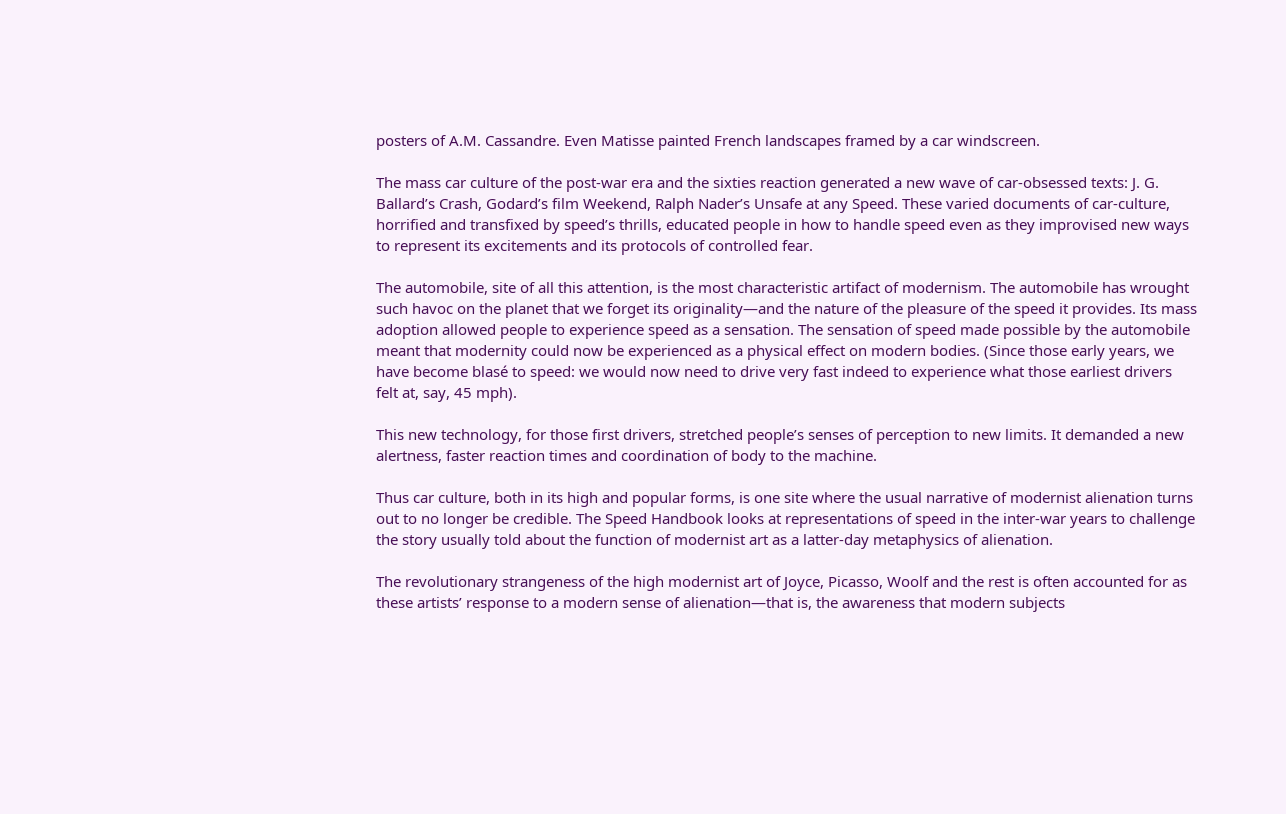posters of A.M. Cassandre. Even Matisse painted French landscapes framed by a car windscreen.

The mass car culture of the post-war era and the sixties reaction generated a new wave of car-obsessed texts: J. G. Ballard’s Crash, Godard’s film Weekend, Ralph Nader’s Unsafe at any Speed. These varied documents of car-culture, horrified and transfixed by speed’s thrills, educated people in how to handle speed even as they improvised new ways to represent its excitements and its protocols of controlled fear.

The automobile, site of all this attention, is the most characteristic artifact of modernism. The automobile has wrought such havoc on the planet that we forget its originality—and the nature of the pleasure of the speed it provides. Its mass adoption allowed people to experience speed as a sensation. The sensation of speed made possible by the automobile meant that modernity could now be experienced as a physical effect on modern bodies. (Since those early years, we have become blasé to speed: we would now need to drive very fast indeed to experience what those earliest drivers felt at, say, 45 mph).

This new technology, for those first drivers, stretched people’s senses of perception to new limits. It demanded a new alertness, faster reaction times and coordination of body to the machine.

Thus car culture, both in its high and popular forms, is one site where the usual narrative of modernist alienation turns out to no longer be credible. The Speed Handbook looks at representations of speed in the inter-war years to challenge the story usually told about the function of modernist art as a latter-day metaphysics of alienation.

The revolutionary strangeness of the high modernist art of Joyce, Picasso, Woolf and the rest is often accounted for as these artists’ response to a modern sense of alienation—that is, the awareness that modern subjects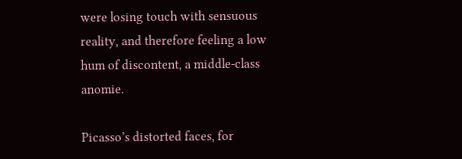were losing touch with sensuous reality, and therefore feeling a low hum of discontent, a middle-class anomie.

Picasso’s distorted faces, for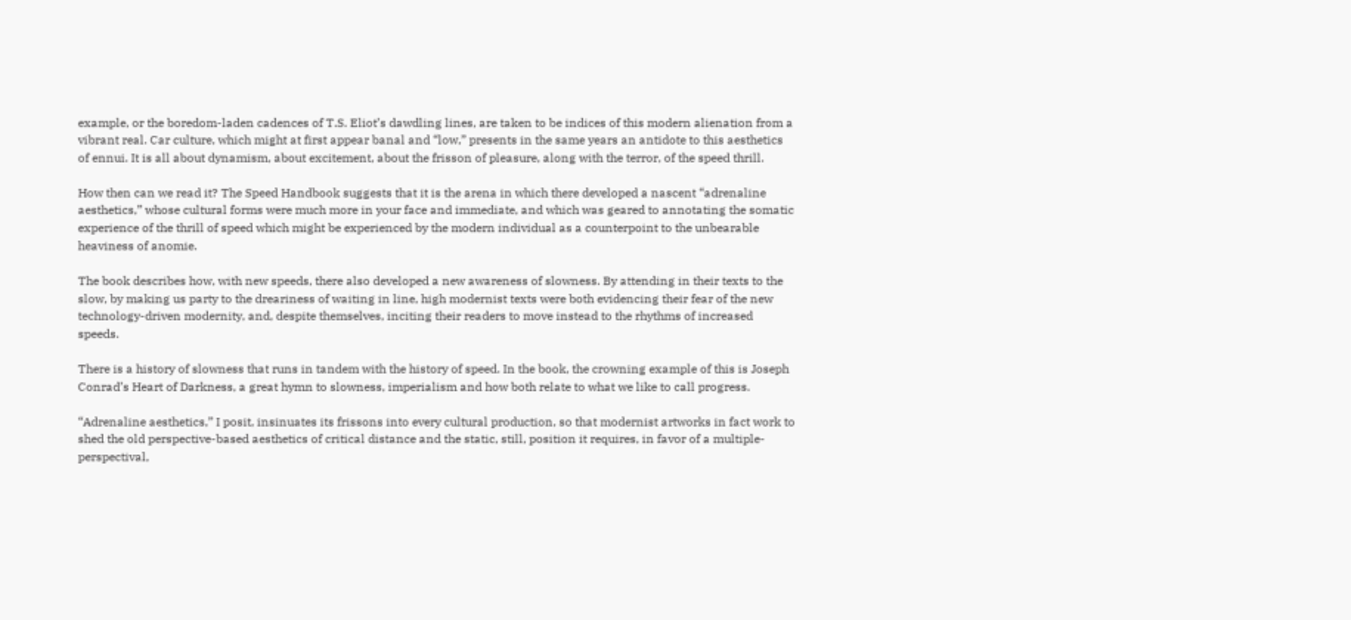example, or the boredom-laden cadences of T.S. Eliot’s dawdling lines, are taken to be indices of this modern alienation from a vibrant real. Car culture, which might at first appear banal and “low,” presents in the same years an antidote to this aesthetics of ennui. It is all about dynamism, about excitement, about the frisson of pleasure, along with the terror, of the speed thrill.

How then can we read it? The Speed Handbook suggests that it is the arena in which there developed a nascent “adrenaline aesthetics,” whose cultural forms were much more in your face and immediate, and which was geared to annotating the somatic experience of the thrill of speed which might be experienced by the modern individual as a counterpoint to the unbearable heaviness of anomie.

The book describes how, with new speeds, there also developed a new awareness of slowness. By attending in their texts to the slow, by making us party to the dreariness of waiting in line, high modernist texts were both evidencing their fear of the new technology-driven modernity, and, despite themselves, inciting their readers to move instead to the rhythms of increased speeds.

There is a history of slowness that runs in tandem with the history of speed. In the book, the crowning example of this is Joseph Conrad’s Heart of Darkness, a great hymn to slowness, imperialism and how both relate to what we like to call progress.

“Adrenaline aesthetics,” I posit, insinuates its frissons into every cultural production, so that modernist artworks in fact work to shed the old perspective-based aesthetics of critical distance and the static, still, position it requires, in favor of a multiple-perspectival,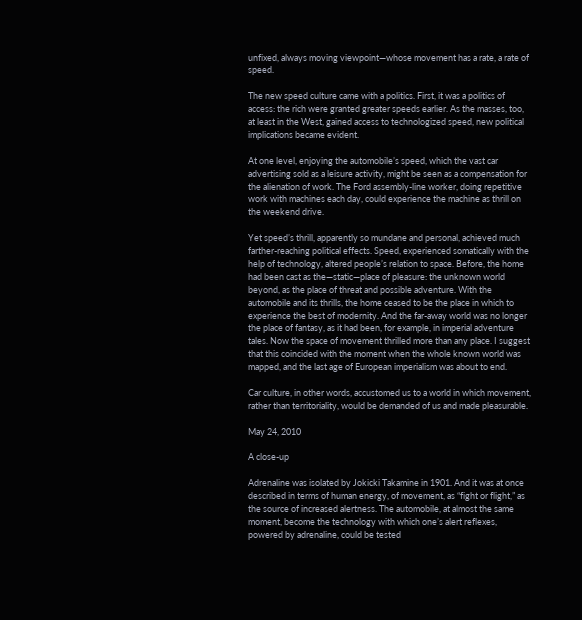unfixed, always moving viewpoint—whose movement has a rate, a rate of speed.

The new speed culture came with a politics. First, it was a politics of access: the rich were granted greater speeds earlier. As the masses, too, at least in the West, gained access to technologized speed, new political implications became evident.

At one level, enjoying the automobile’s speed, which the vast car advertising sold as a leisure activity, might be seen as a compensation for the alienation of work. The Ford assembly-line worker, doing repetitive work with machines each day, could experience the machine as thrill on the weekend drive.

Yet speed’s thrill, apparently so mundane and personal, achieved much farther-reaching political effects. Speed, experienced somatically with the help of technology, altered people’s relation to space. Before, the home had been cast as the—static—place of pleasure: the unknown world beyond, as the place of threat and possible adventure. With the automobile and its thrills, the home ceased to be the place in which to experience the best of modernity. And the far-away world was no longer the place of fantasy, as it had been, for example, in imperial adventure tales. Now the space of movement thrilled more than any place. I suggest that this coincided with the moment when the whole known world was mapped, and the last age of European imperialism was about to end.

Car culture, in other words, accustomed us to a world in which movement, rather than territoriality, would be demanded of us and made pleasurable.

May 24, 2010

A close-up

Adrenaline was isolated by Jokicki Takamine in 1901. And it was at once described in terms of human energy, of movement, as “fight or flight,” as the source of increased alertness. The automobile, at almost the same moment, become the technology with which one’s alert reflexes, powered by adrenaline, could be tested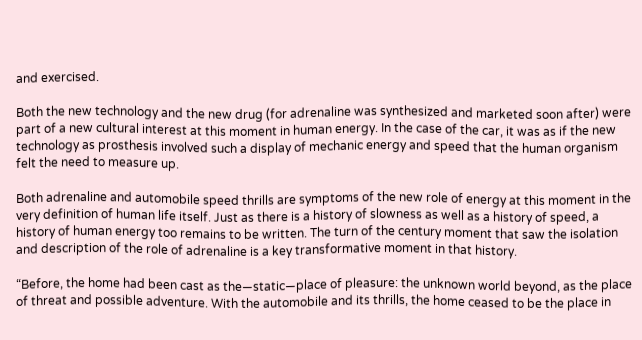and exercised.

Both the new technology and the new drug (for adrenaline was synthesized and marketed soon after) were part of a new cultural interest at this moment in human energy. In the case of the car, it was as if the new technology as prosthesis involved such a display of mechanic energy and speed that the human organism felt the need to measure up.

Both adrenaline and automobile speed thrills are symptoms of the new role of energy at this moment in the very definition of human life itself. Just as there is a history of slowness as well as a history of speed, a history of human energy too remains to be written. The turn of the century moment that saw the isolation and description of the role of adrenaline is a key transformative moment in that history.

“Before, the home had been cast as the—static—place of pleasure: the unknown world beyond, as the place of threat and possible adventure. With the automobile and its thrills, the home ceased to be the place in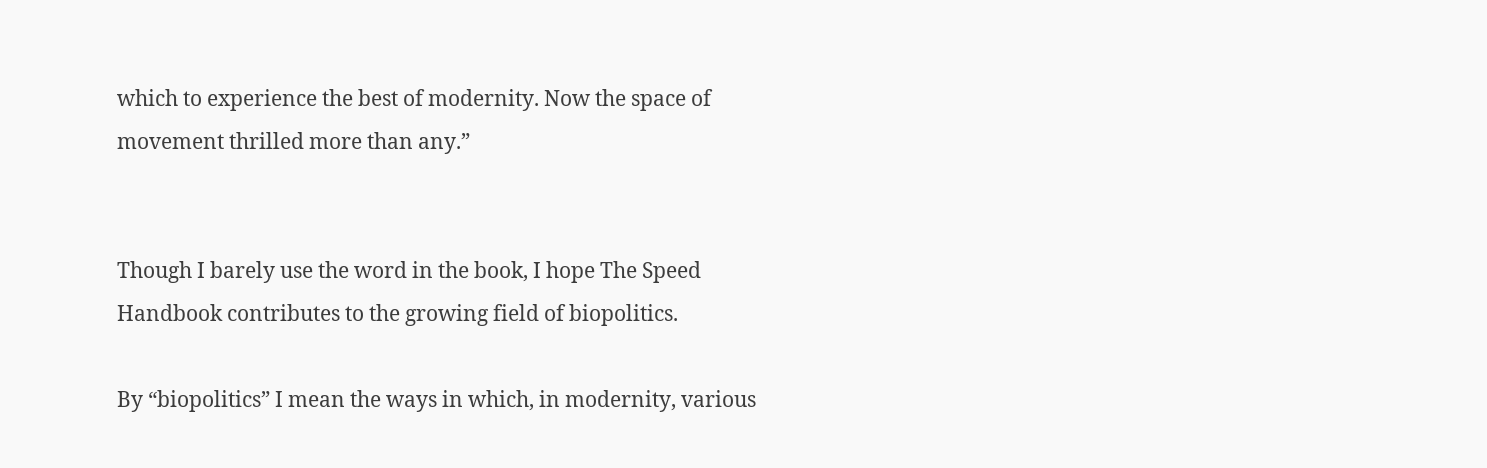which to experience the best of modernity. Now the space of movement thrilled more than any.”


Though I barely use the word in the book, I hope The Speed Handbook contributes to the growing field of biopolitics.

By “biopolitics” I mean the ways in which, in modernity, various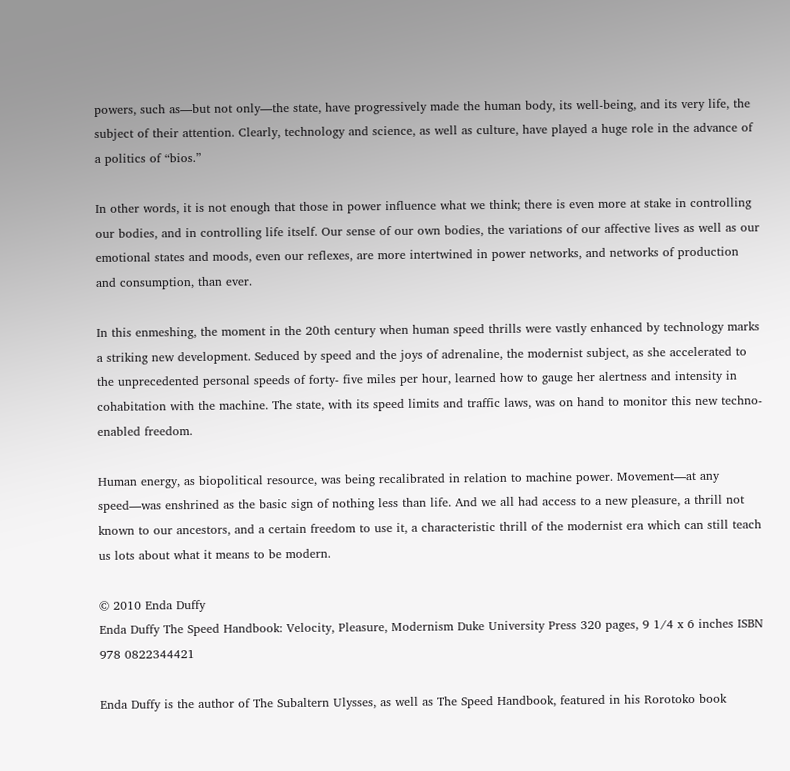powers, such as—but not only—the state, have progressively made the human body, its well-being, and its very life, the subject of their attention. Clearly, technology and science, as well as culture, have played a huge role in the advance of a politics of “bios.”

In other words, it is not enough that those in power influence what we think; there is even more at stake in controlling our bodies, and in controlling life itself. Our sense of our own bodies, the variations of our affective lives as well as our emotional states and moods, even our reflexes, are more intertwined in power networks, and networks of production and consumption, than ever.

In this enmeshing, the moment in the 20th century when human speed thrills were vastly enhanced by technology marks a striking new development. Seduced by speed and the joys of adrenaline, the modernist subject, as she accelerated to the unprecedented personal speeds of forty- five miles per hour, learned how to gauge her alertness and intensity in cohabitation with the machine. The state, with its speed limits and traffic laws, was on hand to monitor this new techno-enabled freedom.

Human energy, as biopolitical resource, was being recalibrated in relation to machine power. Movement—at any speed—was enshrined as the basic sign of nothing less than life. And we all had access to a new pleasure, a thrill not known to our ancestors, and a certain freedom to use it, a characteristic thrill of the modernist era which can still teach us lots about what it means to be modern.

© 2010 Enda Duffy
Enda Duffy The Speed Handbook: Velocity, Pleasure, Modernism Duke University Press 320 pages, 9 1/4 x 6 inches ISBN 978 0822344421

Enda Duffy is the author of The Subaltern Ulysses, as well as The Speed Handbook, featured in his Rorotoko book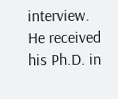interview. He received his Ph.D. in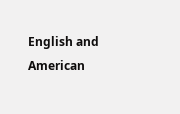English and American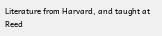Literature from Harvard, and taught at Reed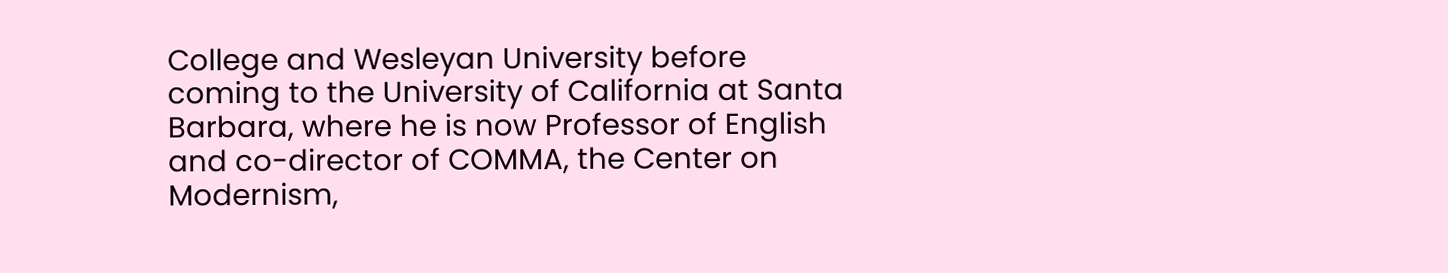College and Wesleyan University before coming to the University of California at Santa Barbara, where he is now Professor of English and co-director of COMMA, the Center on Modernism,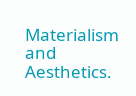Materialism and Aesthetics.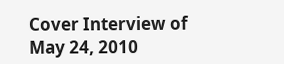Cover Interview of
May 24, 2010